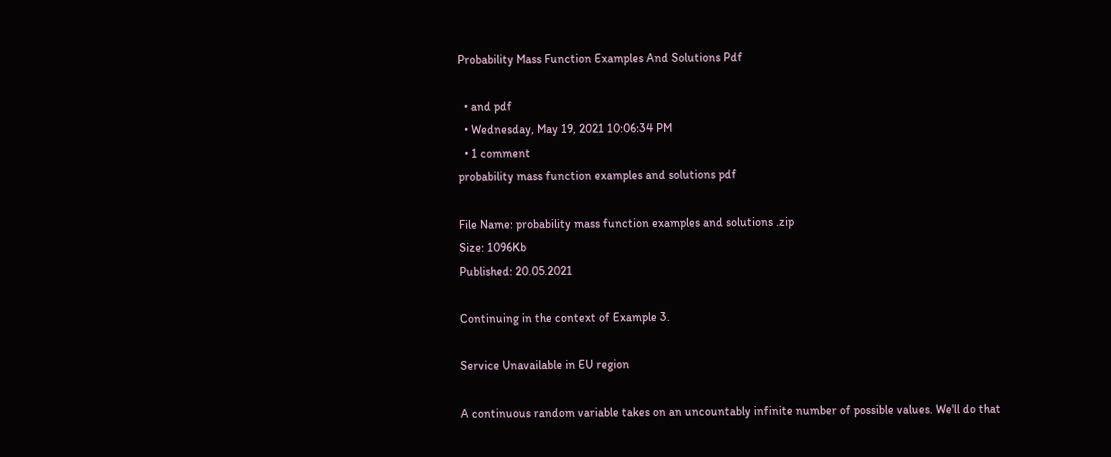Probability Mass Function Examples And Solutions Pdf

  • and pdf
  • Wednesday, May 19, 2021 10:06:34 PM
  • 1 comment
probability mass function examples and solutions pdf

File Name: probability mass function examples and solutions .zip
Size: 1096Kb
Published: 20.05.2021

Continuing in the context of Example 3.

Service Unavailable in EU region

A continuous random variable takes on an uncountably infinite number of possible values. We'll do that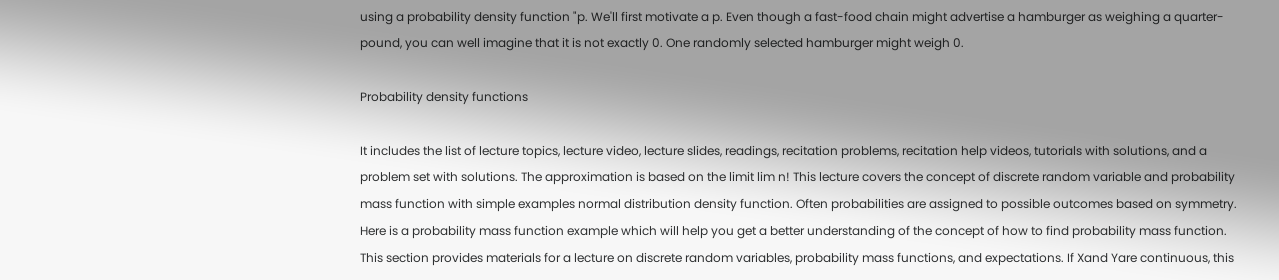using a probability density function "p. We'll first motivate a p. Even though a fast-food chain might advertise a hamburger as weighing a quarter-pound, you can well imagine that it is not exactly 0. One randomly selected hamburger might weigh 0.

Probability density functions

It includes the list of lecture topics, lecture video, lecture slides, readings, recitation problems, recitation help videos, tutorials with solutions, and a problem set with solutions. The approximation is based on the limit lim n! This lecture covers the concept of discrete random variable and probability mass function with simple examples normal distribution density function. Often probabilities are assigned to possible outcomes based on symmetry. Here is a probability mass function example which will help you get a better understanding of the concept of how to find probability mass function. This section provides materials for a lecture on discrete random variables, probability mass functions, and expectations. If Xand Yare continuous, this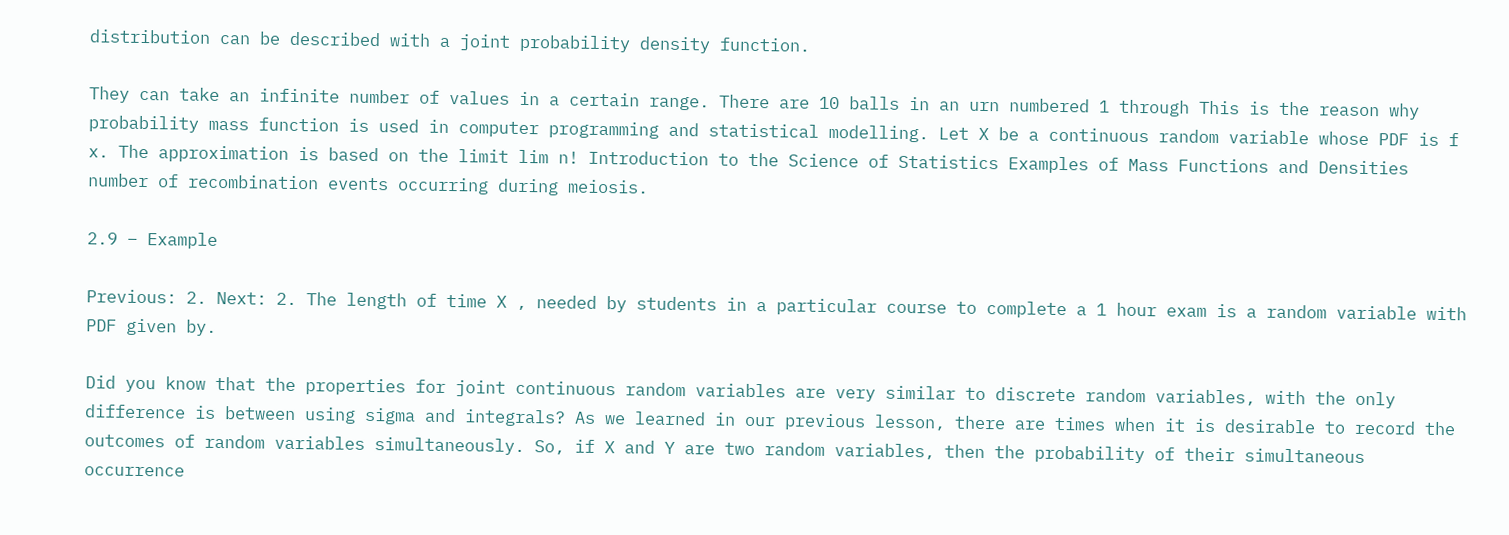distribution can be described with a joint probability density function.

They can take an infinite number of values in a certain range. There are 10 balls in an urn numbered 1 through This is the reason why probability mass function is used in computer programming and statistical modelling. Let X be a continuous random variable whose PDF is f x. The approximation is based on the limit lim n! Introduction to the Science of Statistics Examples of Mass Functions and Densities number of recombination events occurring during meiosis.

2.9 – Example

Previous: 2. Next: 2. The length of time X , needed by students in a particular course to complete a 1 hour exam is a random variable with PDF given by.

Did you know that the properties for joint continuous random variables are very similar to discrete random variables, with the only difference is between using sigma and integrals? As we learned in our previous lesson, there are times when it is desirable to record the outcomes of random variables simultaneously. So, if X and Y are two random variables, then the probability of their simultaneous occurrence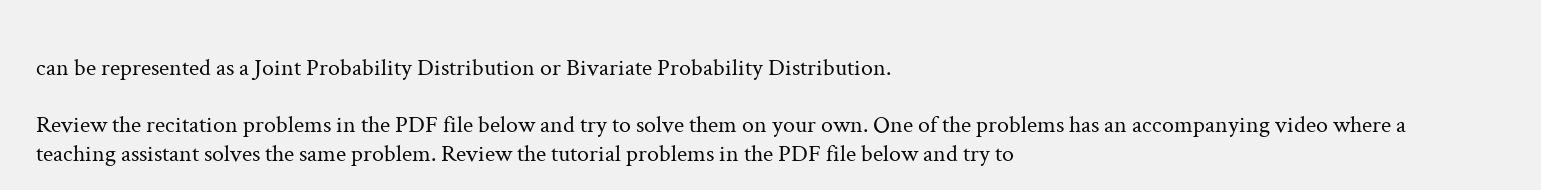can be represented as a Joint Probability Distribution or Bivariate Probability Distribution.

Review the recitation problems in the PDF file below and try to solve them on your own. One of the problems has an accompanying video where a teaching assistant solves the same problem. Review the tutorial problems in the PDF file below and try to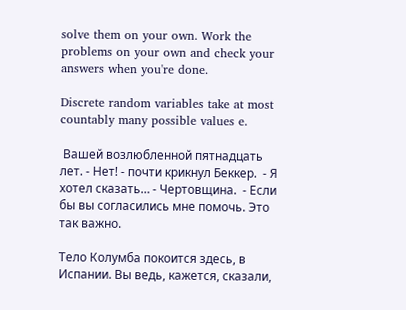solve them on your own. Work the problems on your own and check your answers when you're done.

Discrete random variables take at most countably many possible values e.

 Вашей возлюбленной пятнадцать лет. - Нет! - почти крикнул Беккер.  - Я хотел сказать… - Чертовщина.  - Если бы вы согласились мне помочь. Это так важно.

Тело Колумба покоится здесь, в Испании. Вы ведь, кажется, сказали,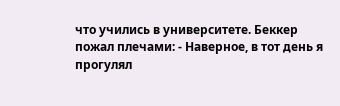что учились в университете. Беккер пожал плечами: - Наверное, в тот день я прогулял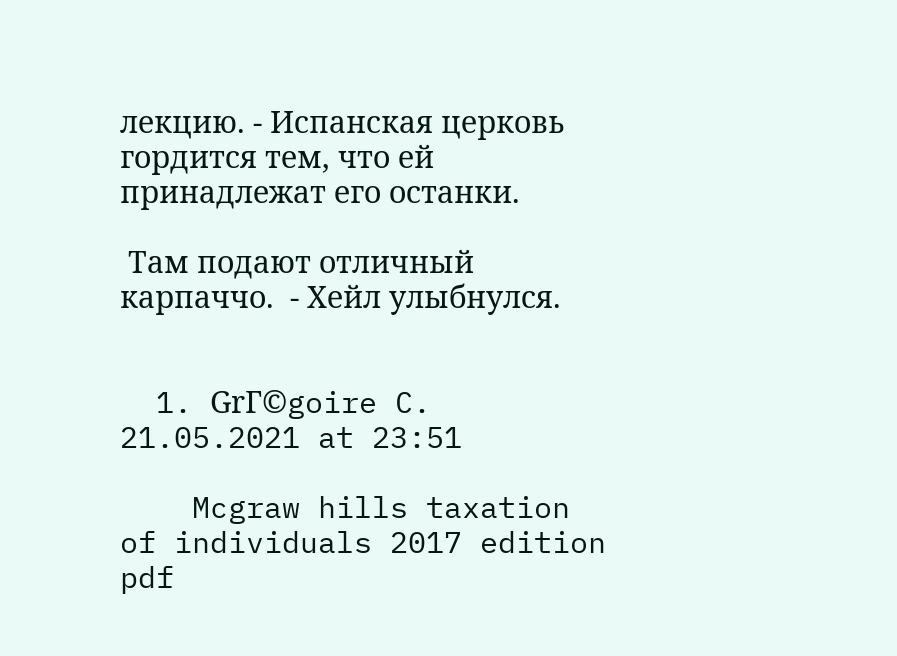лекцию. - Испанская церковь гордится тем, что ей принадлежат его останки.

 Там подают отличный карпаччо.  - Хейл улыбнулся.


  1. GrГ©goire C. 21.05.2021 at 23:51

    Mcgraw hills taxation of individuals 2017 edition pdf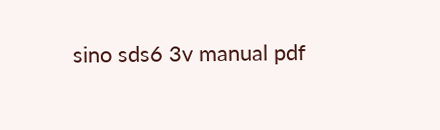sino sds6 3v manual pdf